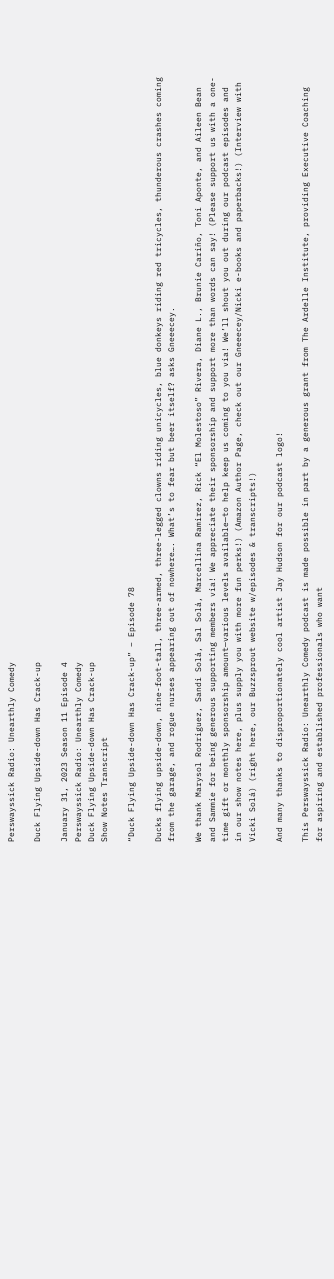Perswayssick Radio: Unearthly Comedy

Duck Flying Upside-down Has Crack-up

January 31, 2023 Season 11 Episode 4
Perswayssick Radio: Unearthly Comedy
Duck Flying Upside-down Has Crack-up
Show Notes Transcript

“Duck Flying Upside-down Has Crack-up” – Episode 78

Ducks flying upside-down, nine-foot-tall, three-armed, three-legged clowns riding unicycles, blue donkeys riding red tricycles, thunderous crashes coming from the garage, and rogue nurses appearing out of nowhere…. What’s to fear but beer itself? asks Gneeecey.

We thank Marysol Rodriguez, Sandi Solá, Sal Solá, Marcellina Ramirez, Rick “El Molestoso” Rivera, Diane L., Brunie Cariño, Toni Aponte, and Aileen Bean and Sammie for being generous supporting members via! We appreciate their sponsorship and support more than words can say! (Please support us with a one-time gift or monthly sponsorship amount—various levels available—to help keep us coming to you via! We’ll shout you out during our podcast episodes and in our show notes here, plus supply you with more fun perks!) (Amazon Author Page, check out our Gneeecey/Nicki e-books and paperbacks!) (Interview with Vicki Solá) (right here, our Buzzsprout website w/episodes & transcripts!)

And many thanks to disproportionately cool artist Jay Hudson for our podcast logo!

This Perswayssick Radio: Unearthly Comedy podcast is made possible in part by a generous grant from The Ardelle Institute, providing Executive Coaching for aspiring and established professionals who want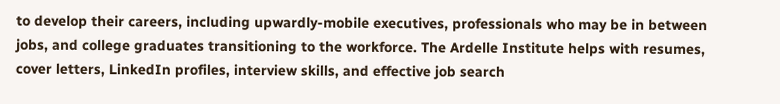to develop their careers, including upwardly-mobile executives, professionals who may be in between jobs, and college graduates transitioning to the workforce. The Ardelle Institute helps with resumes, cover letters, LinkedIn profiles, interview skills, and effective job search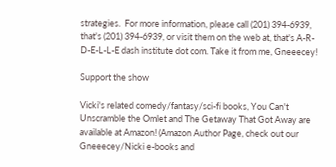strategies.  For more information, please call (201) 394-6939, that's (201) 394-6939, or visit them on the web at, that's A-R-D-E-L-L-E dash institute dot com. Take it from me, Gneeecey!

Support the show

Vicki's related comedy/fantasy/sci-fi books, You Can't Unscramble the Omlet and The Getaway That Got Away are available at Amazon! (Amazon Author Page, check out our Gneeecey/Nicki e-books and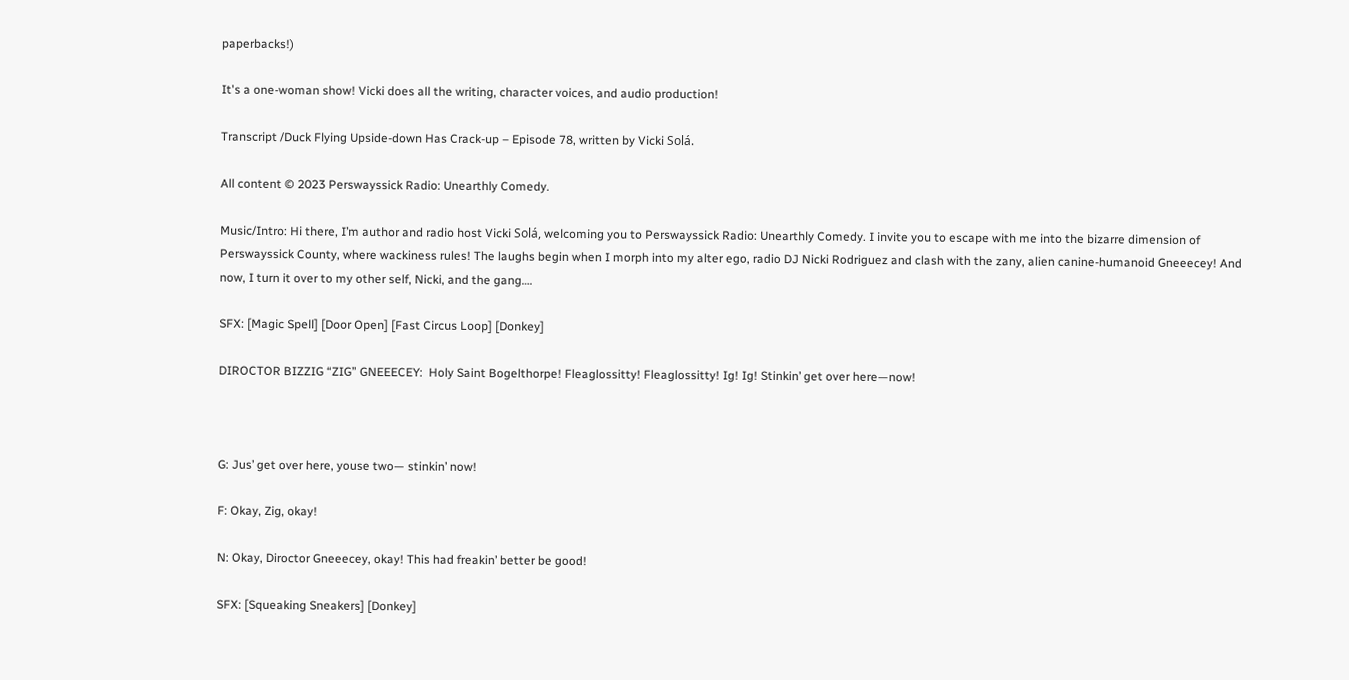paperbacks!)

It's a one-woman show! Vicki does all the writing, character voices, and audio production!

Transcript /Duck Flying Upside-down Has Crack-up – Episode 78, written by Vicki Solá.

All content © 2023 Perswayssick Radio: Unearthly Comedy.

Music/Intro: Hi there, I’m author and radio host Vicki Solá, welcoming you to Perswayssick Radio: Unearthly Comedy. I invite you to escape with me into the bizarre dimension of Perswayssick County, where wackiness rules! The laughs begin when I morph into my alter ego, radio DJ Nicki Rodriguez and clash with the zany, alien canine-humanoid Gneeecey! And now, I turn it over to my other self, Nicki, and the gang….

SFX: [Magic Spell] [Door Open] [Fast Circus Loop] [Donkey]

DIROCTOR BIZZIG “ZIG” GNEEECEY:  Holy Saint Bogelthorpe! Fleaglossitty! Fleaglossitty! Ig! Ig! Stinkin’ get over here—now!



G: Jus’ get over here, youse two— stinkin’ now!

F: Okay, Zig, okay!

N: Okay, Diroctor Gneeecey, okay! This had freakin’ better be good!

SFX: [Squeaking Sneakers] [Donkey]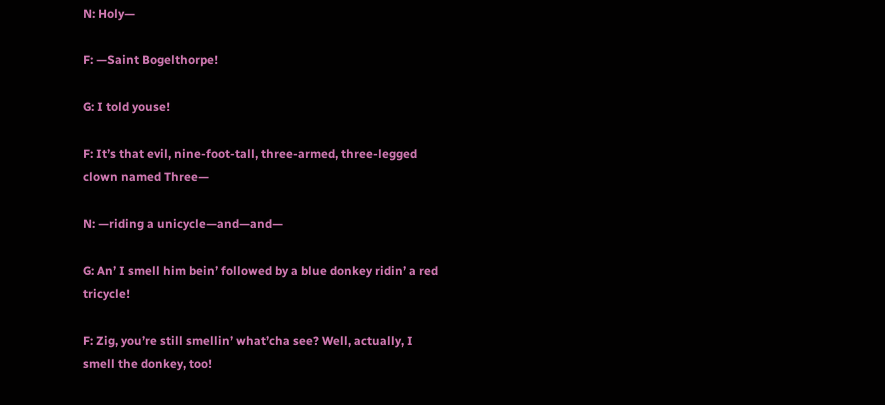N: Holy—

F: —Saint Bogelthorpe!

G: I told youse!

F: It’s that evil, nine-foot-tall, three-armed, three-legged clown named Three—

N: —riding a unicycle—and—and—

G: An’ I smell him bein’ followed by a blue donkey ridin’ a red tricycle!

F: Zig, you’re still smellin’ what’cha see? Well, actually, I smell the donkey, too!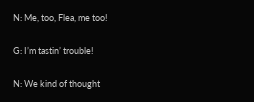N: Me, too, Flea, me too!

G: I’m tastin’ trouble!

N: We kind of thought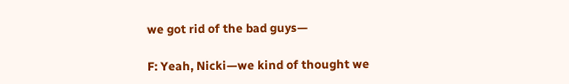we got rid of the bad guys—

F: Yeah, Nicki—we kind of thought we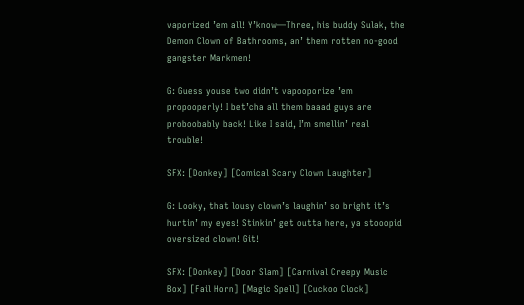vaporized ’em all! Y’know—Three, his buddy Sulak, the Demon Clown of Bathrooms, an’ them rotten no-good gangster Markmen!

G: Guess youse two didn’t vapooporize ’em propooperly! I bet’cha all them baaad guys are proboobably back! Like I said, I’m smellin’ real trouble!

SFX: [Donkey] [Comical Scary Clown Laughter]

G: Looky, that lousy clown’s laughin’ so bright it’s hurtin’ my eyes! Stinkin’ get outta here, ya stooopid oversized clown! Git!

SFX: [Donkey] [Door Slam] [Carnival Creepy Music Box] [Fail Horn] [Magic Spell] [Cuckoo Clock]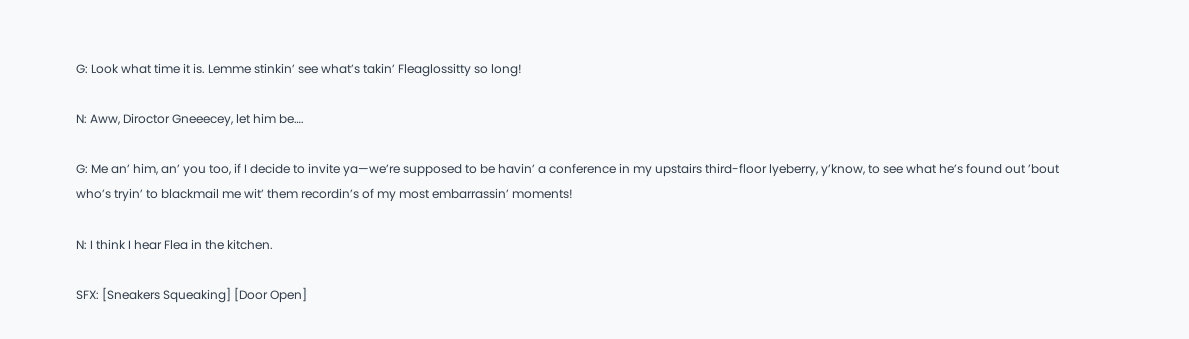G: Look what time it is. Lemme stinkin’ see what’s takin’ Fleaglossitty so long!

N: Aww, Diroctor Gneeecey, let him be….

G: Me an’ him, an’ you too, if I decide to invite ya—we’re supposed to be havin’ a conference in my upstairs third-floor lyeberry, y’know, to see what he’s found out ’bout who’s tryin’ to blackmail me wit’ them recordin’s of my most embarrassin’ moments!

N: I think I hear Flea in the kitchen.

SFX: [Sneakers Squeaking] [Door Open]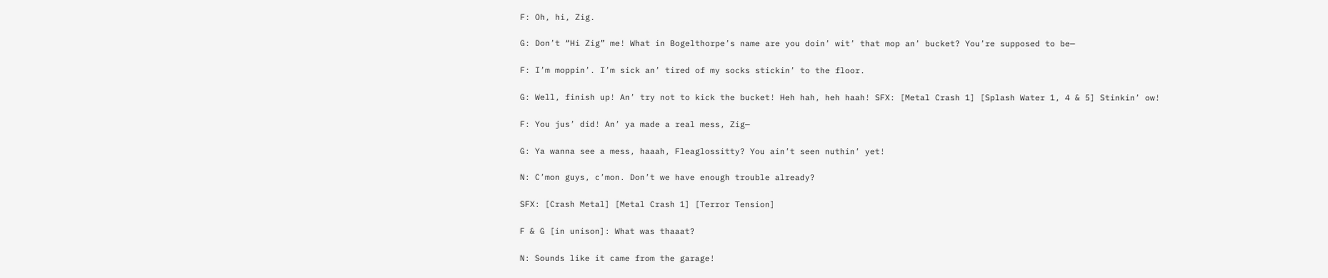F: Oh, hi, Zig.

G: Don’t “Hi Zig” me! What in Bogelthorpe’s name are you doin’ wit’ that mop an’ bucket? You’re supposed to be—

F: I’m moppin’. I’m sick an’ tired of my socks stickin’ to the floor.

G: Well, finish up! An’ try not to kick the bucket! Heh hah, heh haah! SFX: [Metal Crash 1] [Splash Water 1, 4 & 5] Stinkin’ ow!

F: You jus’ did! An’ ya made a real mess, Zig—

G: Ya wanna see a mess, haaah, Fleaglossitty? You ain’t seen nuthin’ yet!

N: C’mon guys, c’mon. Don’t we have enough trouble already?

SFX: [Crash Metal] [Metal Crash 1] [Terror Tension]

F & G [in unison]: What was thaaat?

N: Sounds like it came from the garage!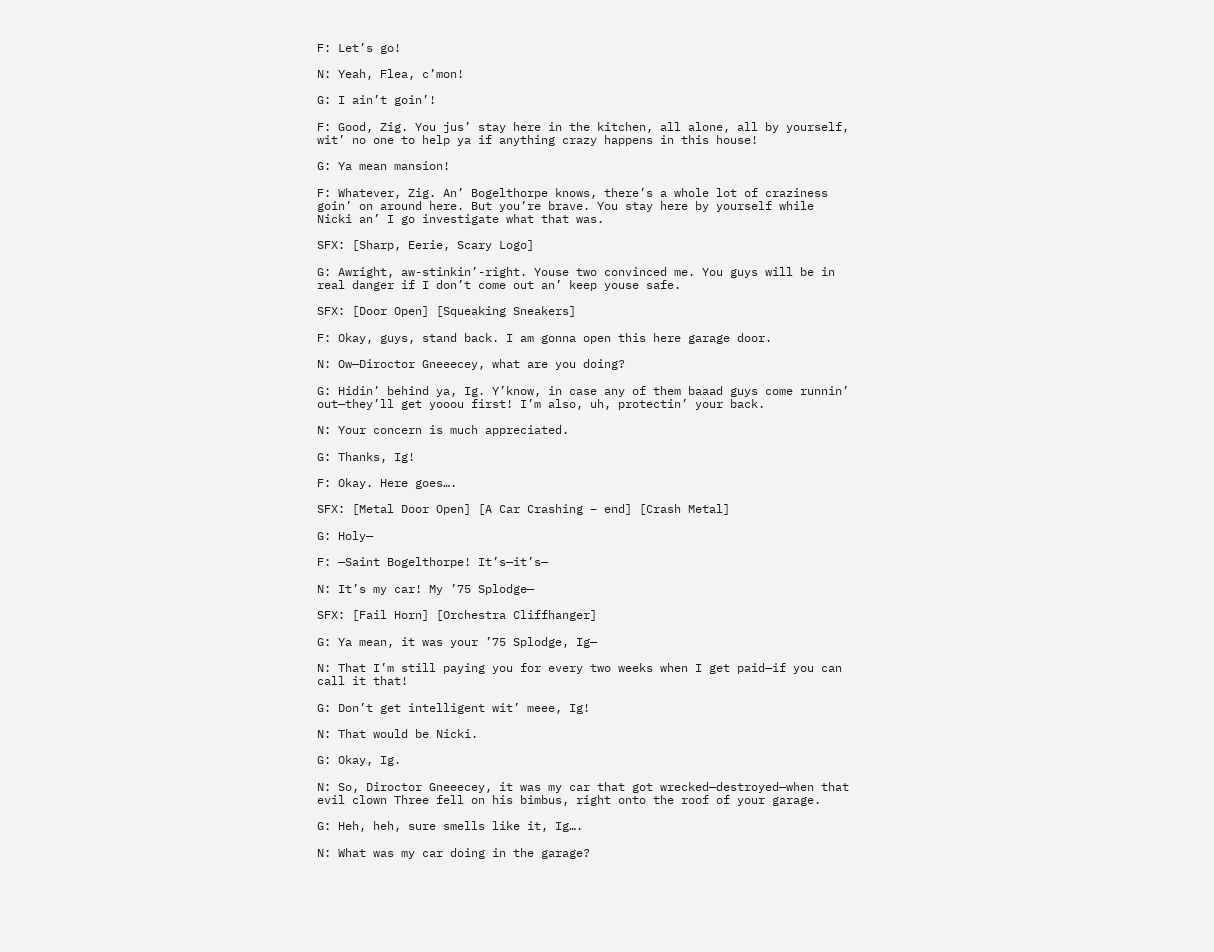F: Let’s go!

N: Yeah, Flea, c’mon!

G: I ain’t goin’!

F: Good, Zig. You jus’ stay here in the kitchen, all alone, all by yourself, wit’ no one to help ya if anything crazy happens in this house!

G: Ya mean mansion!

F: Whatever, Zig. An’ Bogelthorpe knows, there’s a whole lot of craziness goin’ on around here. But you’re brave. You stay here by yourself while Nicki an’ I go investigate what that was.

SFX: [Sharp, Eerie, Scary Logo]

G: Awright, aw-stinkin’-right. Youse two convinced me. You guys will be in real danger if I don’t come out an’ keep youse safe.

SFX: [Door Open] [Squeaking Sneakers]

F: Okay, guys, stand back. I am gonna open this here garage door.

N: Ow—Diroctor Gneeecey, what are you doing?

G: Hidin’ behind ya, Ig. Y’know, in case any of them baaad guys come runnin’ out—they’ll get yooou first! I’m also, uh, protectin’ your back.

N: Your concern is much appreciated.

G: Thanks, Ig!

F: Okay. Here goes….

SFX: [Metal Door Open] [A Car Crashing – end] [Crash Metal]

G: Holy—

F: —Saint Bogelthorpe! It’s—it’s—

N: It’s my car! My ’75 Splodge—

SFX: [Fail Horn] [Orchestra Cliffhanger]

G: Ya mean, it was your ’75 Splodge, Ig—

N: That I’m still paying you for every two weeks when I get paid—if you can call it that!

G: Don’t get intelligent wit’ meee, Ig!

N: That would be Nicki.

G: Okay, Ig.

N: So, Diroctor Gneeecey, it was my car that got wrecked—destroyed—when that evil clown Three fell on his bimbus, right onto the roof of your garage.

G: Heh, heh, sure smells like it, Ig….

N: What was my car doing in the garage?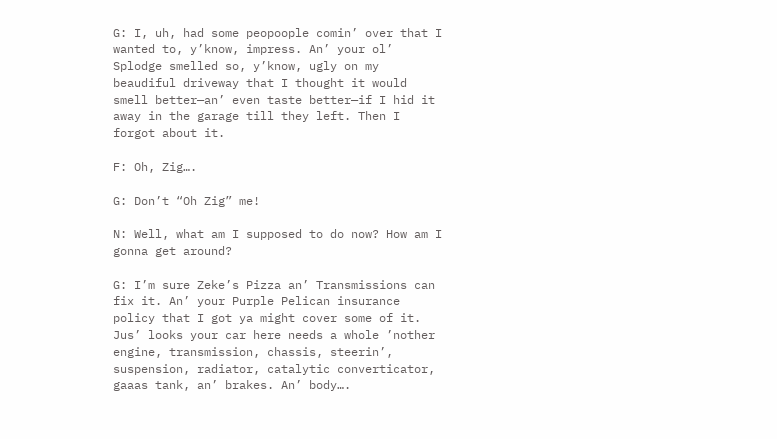G: I, uh, had some peopoople comin’ over that I wanted to, y’know, impress. An’ your ol’ Splodge smelled so, y’know, ugly on my beaudiful driveway that I thought it would smell better—an’ even taste better—if I hid it away in the garage till they left. Then I forgot about it.

F: Oh, Zig….

G: Don’t “Oh Zig” me!

N: Well, what am I supposed to do now? How am I gonna get around?

G: I’m sure Zeke’s Pizza an’ Transmissions can fix it. An’ your Purple Pelican insurance policy that I got ya might cover some of it. Jus’ looks your car here needs a whole ’nother engine, transmission, chassis, steerin’, suspension, radiator, catalytic converticator, gaaas tank, an’ brakes. An’ body….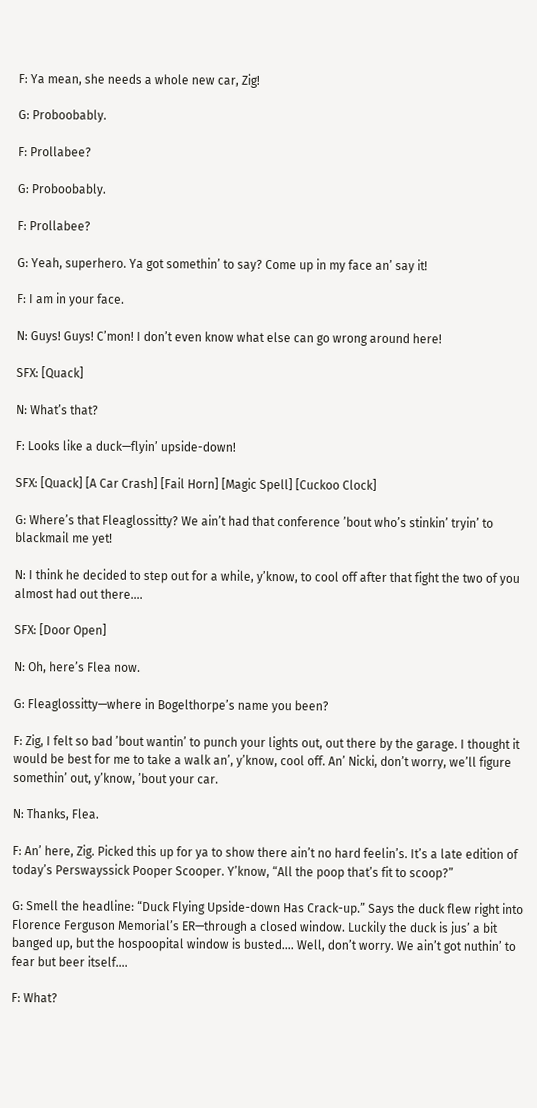F: Ya mean, she needs a whole new car, Zig!

G: Proboobably.

F: Prollabee?

G: Proboobably.

F: Prollabee?

G: Yeah, superhero. Ya got somethin’ to say? Come up in my face an’ say it!

F: I am in your face.

N: Guys! Guys! C’mon! I don’t even know what else can go wrong around here!

SFX: [Quack]

N: What’s that?

F: Looks like a duck—flyin’ upside-down!

SFX: [Quack] [A Car Crash] [Fail Horn] [Magic Spell] [Cuckoo Clock]

G: Where’s that Fleaglossitty? We ain’t had that conference ’bout who’s stinkin’ tryin’ to blackmail me yet!

N: I think he decided to step out for a while, y’know, to cool off after that fight the two of you almost had out there….

SFX: [Door Open]

N: Oh, here’s Flea now.

G: Fleaglossitty—where in Bogelthorpe’s name you been?

F: Zig, I felt so bad ’bout wantin’ to punch your lights out, out there by the garage. I thought it would be best for me to take a walk an’, y’know, cool off. An’ Nicki, don’t worry, we’ll figure somethin’ out, y’know, ’bout your car.

N: Thanks, Flea.

F: An’ here, Zig. Picked this up for ya to show there ain’t no hard feelin’s. It’s a late edition of today’s Perswayssick Pooper Scooper. Y’know, “All the poop that’s fit to scoop?”

G: Smell the headline: “Duck Flying Upside-down Has Crack-up.” Says the duck flew right into Florence Ferguson Memorial’s ER—through a closed window. Luckily the duck is jus’ a bit banged up, but the hospoopital window is busted…. Well, don’t worry. We ain’t got nuthin’ to fear but beer itself….

F: What?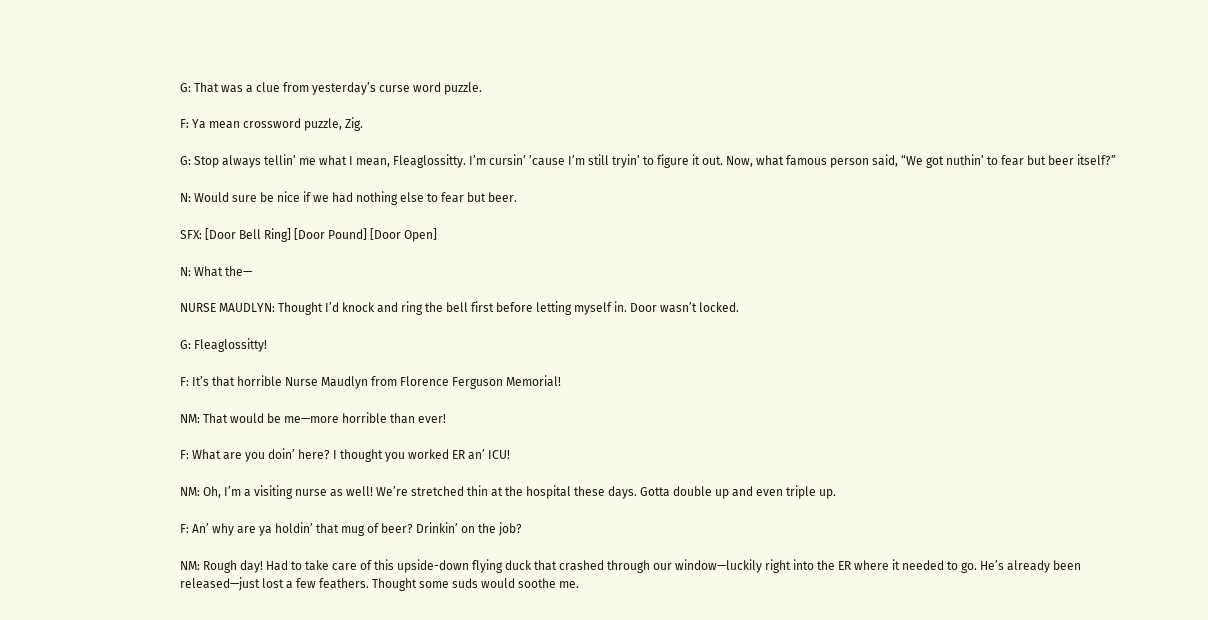G: That was a clue from yesterday’s curse word puzzle.

F: Ya mean crossword puzzle, Zig.

G: Stop always tellin’ me what I mean, Fleaglossitty. I’m cursin’ ’cause I’m still tryin’ to figure it out. Now, what famous person said, “We got nuthin’ to fear but beer itself?”

N: Would sure be nice if we had nothing else to fear but beer.

SFX: [Door Bell Ring] [Door Pound] [Door Open]

N: What the—

NURSE MAUDLYN: Thought I’d knock and ring the bell first before letting myself in. Door wasn’t locked.

G: Fleaglossitty!

F: It’s that horrible Nurse Maudlyn from Florence Ferguson Memorial!

NM: That would be me—more horrible than ever!

F: What are you doin’ here? I thought you worked ER an’ ICU!

NM: Oh, I’m a visiting nurse as well! We’re stretched thin at the hospital these days. Gotta double up and even triple up.

F: An’ why are ya holdin’ that mug of beer? Drinkin’ on the job?

NM: Rough day! Had to take care of this upside-down flying duck that crashed through our window—luckily right into the ER where it needed to go. He’s already been released—just lost a few feathers. Thought some suds would soothe me.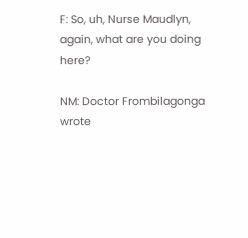F: So, uh, Nurse Maudlyn, again, what are you doing here?

NM: Doctor Frombilagonga wrote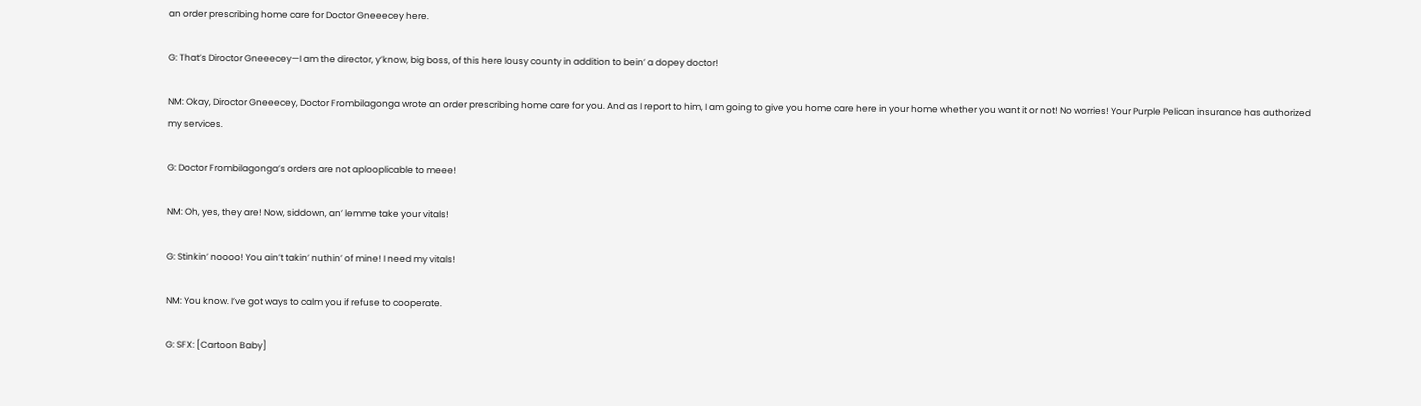an order prescribing home care for Doctor Gneeecey here.

G: That’s Diroctor Gneeecey—I am the director, y’know, big boss, of this here lousy county in addition to bein’ a dopey doctor!

NM: Okay, Diroctor Gneeecey, Doctor Frombilagonga wrote an order prescribing home care for you. And as I report to him, I am going to give you home care here in your home whether you want it or not! No worries! Your Purple Pelican insurance has authorized my services.

G: Doctor Frombilagonga’s orders are not aplooplicable to meee!

NM: Oh, yes, they are! Now, siddown, an’ lemme take your vitals!

G: Stinkin’ noooo! You ain’t takin’ nuthin’ of mine! I need my vitals!

NM: You know. I’ve got ways to calm you if refuse to cooperate.

G: SFX: [Cartoon Baby]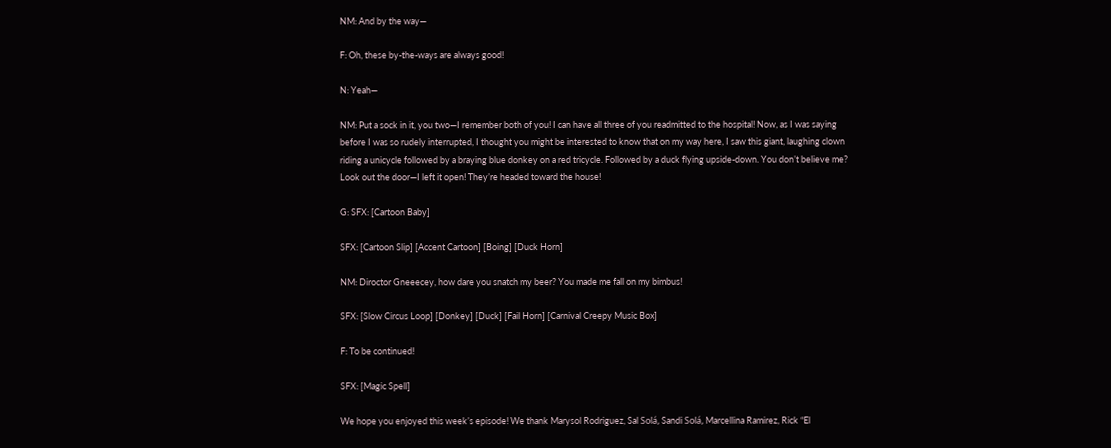NM: And by the way—

F: Oh, these by-the-ways are always good!

N: Yeah—

NM: Put a sock in it, you two—I remember both of you! I can have all three of you readmitted to the hospital! Now, as I was saying before I was so rudely interrupted, I thought you might be interested to know that on my way here, I saw this giant, laughing clown riding a unicycle followed by a braying blue donkey on a red tricycle. Followed by a duck flying upside-down. You don’t believe me? Look out the door—I left it open! They’re headed toward the house!

G: SFX: [Cartoon Baby]

SFX: [Cartoon Slip] [Accent Cartoon] [Boing] [Duck Horn]

NM: Diroctor Gneeecey, how dare you snatch my beer? You made me fall on my bimbus!

SFX: [Slow Circus Loop] [Donkey] [Duck] [Fail Horn] [Carnival Creepy Music Box]

F: To be continued!

SFX: [Magic Spell]

We hope you enjoyed this week’s episode! We thank Marysol Rodriguez, Sal Solá, Sandi Solá, Marcellina Ramirez, Rick “El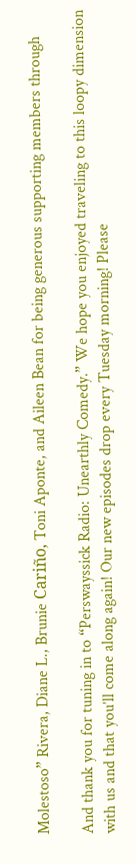Molestoso” Rivera, Diane L., Brunie Cariño, Toni Aponte, and Aileen Bean for being generous supporting members through

And thank you for tuning in to “Perswayssick Radio: Unearthly Comedy.” We hope you enjoyed traveling to this loopy dimension with us and that you’ll come along again! Our new episodes drop every Tuesday morning! Please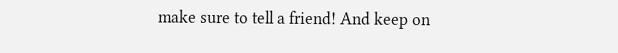make sure to tell a friend! And keep on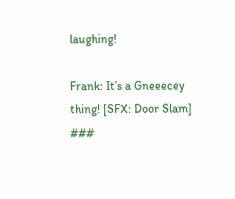laughing!

Frank: It’s a Gneeecey thing! [SFX: Door Slam] ###